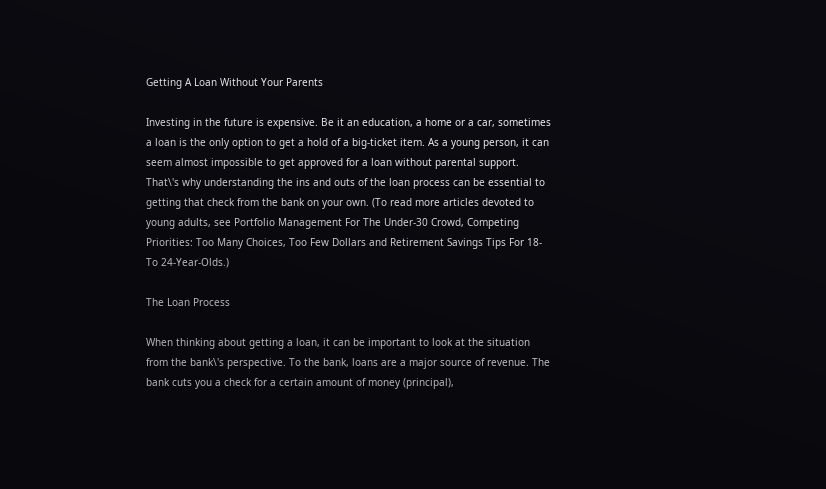Getting A Loan Without Your Parents

Investing in the future is expensive. Be it an education, a home or a car, sometimes a loan is the only option to get a hold of a big-ticket item. As a young person, it can seem almost impossible to get approved for a loan without parental support. That\'s why understanding the ins and outs of the loan process can be essential to getting that check from the bank on your own. (To read more articles devoted to young adults, see Portfolio Management For The Under-30 Crowd, Competing Priorities: Too Many Choices, Too Few Dollars and Retirement Savings Tips For 18- To 24-Year-Olds.)

The Loan Process

When thinking about getting a loan, it can be important to look at the situation from the bank\'s perspective. To the bank, loans are a major source of revenue. The bank cuts you a check for a certain amount of money (principal),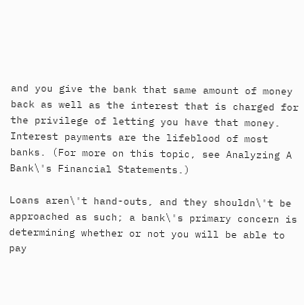and you give the bank that same amount of money back as well as the interest that is charged for the privilege of letting you have that money. Interest payments are the lifeblood of most banks. (For more on this topic, see Analyzing A Bank\'s Financial Statements.)

Loans aren\'t hand-outs, and they shouldn\'t be approached as such; a bank\'s primary concern is determining whether or not you will be able to pay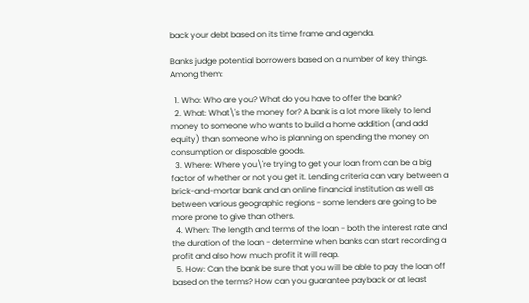back your debt based on its time frame and agenda.

Banks judge potential borrowers based on a number of key things. Among them:

  1. Who: Who are you? What do you have to offer the bank?
  2. What: What\'s the money for? A bank is a lot more likely to lend money to someone who wants to build a home addition (and add equity) than someone who is planning on spending the money on consumption or disposable goods.
  3. Where: Where you\'re trying to get your loan from can be a big factor of whether or not you get it. Lending criteria can vary between a brick-and-mortar bank and an online financial institution as well as between various geographic regions - some lenders are going to be more prone to give than others.
  4. When: The length and terms of the loan - both the interest rate and the duration of the loan - determine when banks can start recording a profit and also how much profit it will reap.
  5. How: Can the bank be sure that you will be able to pay the loan off based on the terms? How can you guarantee payback or at least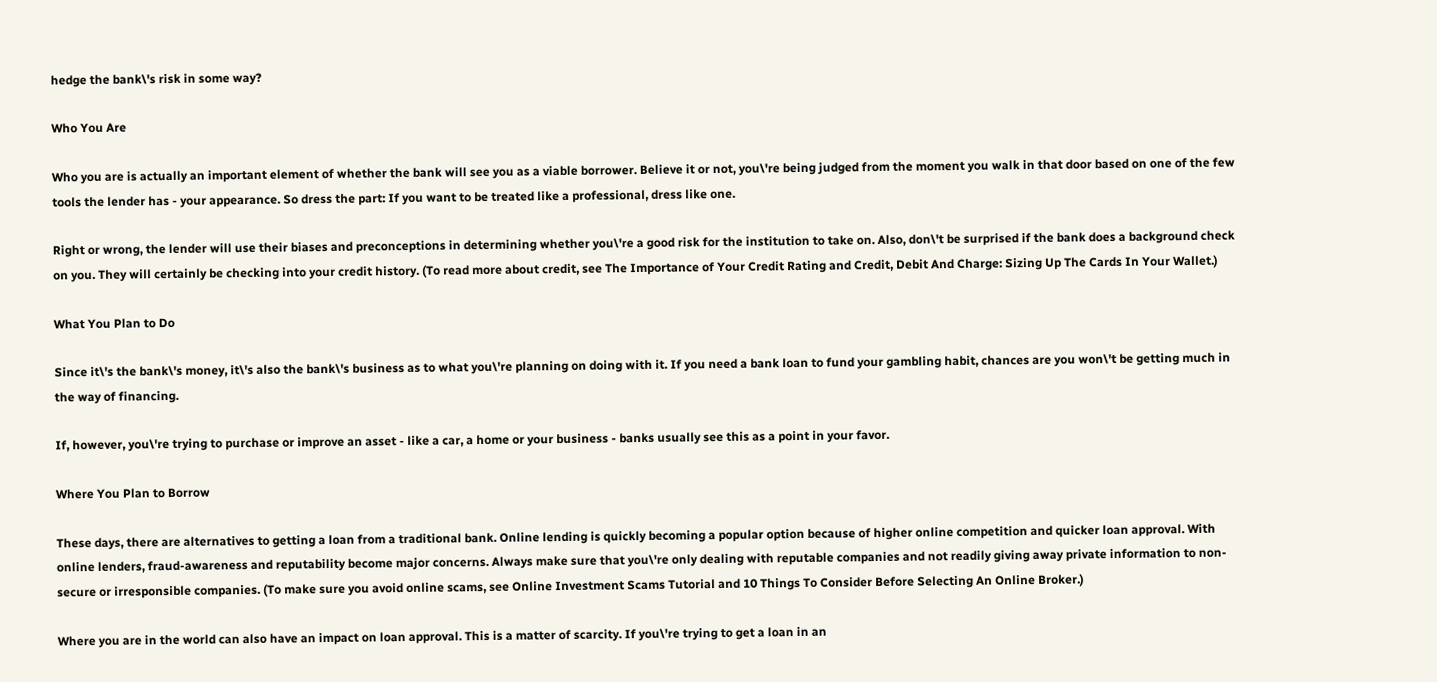hedge the bank\'s risk in some way?

Who You Are

Who you are is actually an important element of whether the bank will see you as a viable borrower. Believe it or not, you\'re being judged from the moment you walk in that door based on one of the few tools the lender has - your appearance. So dress the part: If you want to be treated like a professional, dress like one.

Right or wrong, the lender will use their biases and preconceptions in determining whether you\'re a good risk for the institution to take on. Also, don\'t be surprised if the bank does a background check on you. They will certainly be checking into your credit history. (To read more about credit, see The Importance of Your Credit Rating and Credit, Debit And Charge: Sizing Up The Cards In Your Wallet.)

What You Plan to Do

Since it\'s the bank\'s money, it\'s also the bank\'s business as to what you\'re planning on doing with it. If you need a bank loan to fund your gambling habit, chances are you won\'t be getting much in the way of financing.

If, however, you\'re trying to purchase or improve an asset - like a car, a home or your business - banks usually see this as a point in your favor.

Where You Plan to Borrow

These days, there are alternatives to getting a loan from a traditional bank. Online lending is quickly becoming a popular option because of higher online competition and quicker loan approval. With online lenders, fraud-awareness and reputability become major concerns. Always make sure that you\'re only dealing with reputable companies and not readily giving away private information to non-secure or irresponsible companies. (To make sure you avoid online scams, see Online Investment Scams Tutorial and 10 Things To Consider Before Selecting An Online Broker.)

Where you are in the world can also have an impact on loan approval. This is a matter of scarcity. If you\'re trying to get a loan in an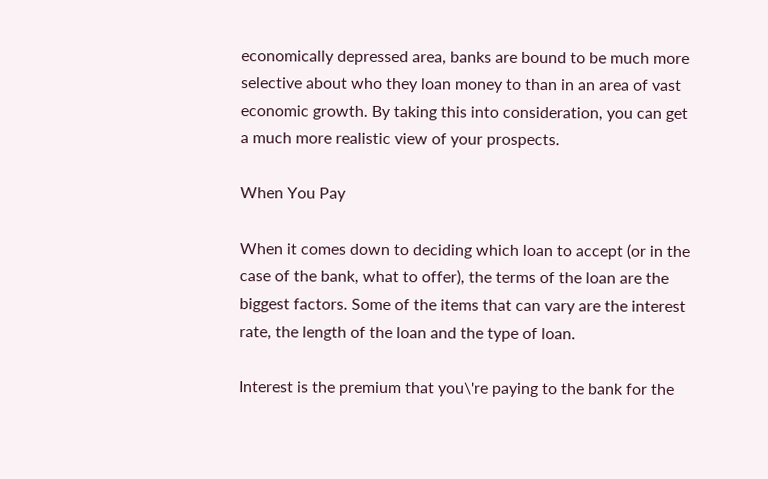economically depressed area, banks are bound to be much more selective about who they loan money to than in an area of vast economic growth. By taking this into consideration, you can get a much more realistic view of your prospects.

When You Pay

When it comes down to deciding which loan to accept (or in the case of the bank, what to offer), the terms of the loan are the biggest factors. Some of the items that can vary are the interest rate, the length of the loan and the type of loan.

Interest is the premium that you\'re paying to the bank for the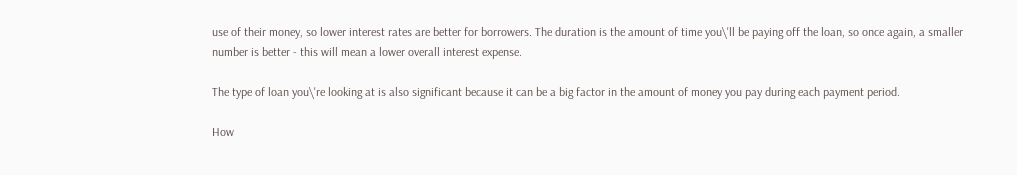use of their money, so lower interest rates are better for borrowers. The duration is the amount of time you\'ll be paying off the loan, so once again, a smaller number is better - this will mean a lower overall interest expense.

The type of loan you\'re looking at is also significant because it can be a big factor in the amount of money you pay during each payment period.

How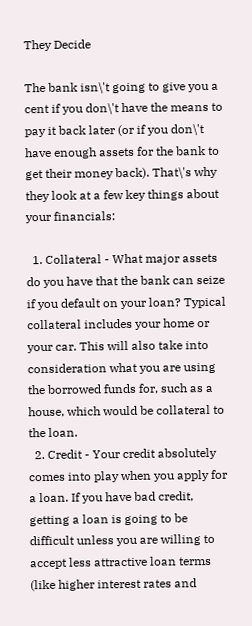They Decide

The bank isn\'t going to give you a cent if you don\'t have the means to pay it back later (or if you don\'t have enough assets for the bank to get their money back). That\'s why they look at a few key things about your financials:

  1. Collateral - What major assets do you have that the bank can seize if you default on your loan? Typical collateral includes your home or your car. This will also take into consideration what you are using the borrowed funds for, such as a house, which would be collateral to the loan.
  2. Credit - Your credit absolutely comes into play when you apply for a loan. If you have bad credit, getting a loan is going to be difficult unless you are willing to accept less attractive loan terms (like higher interest rates and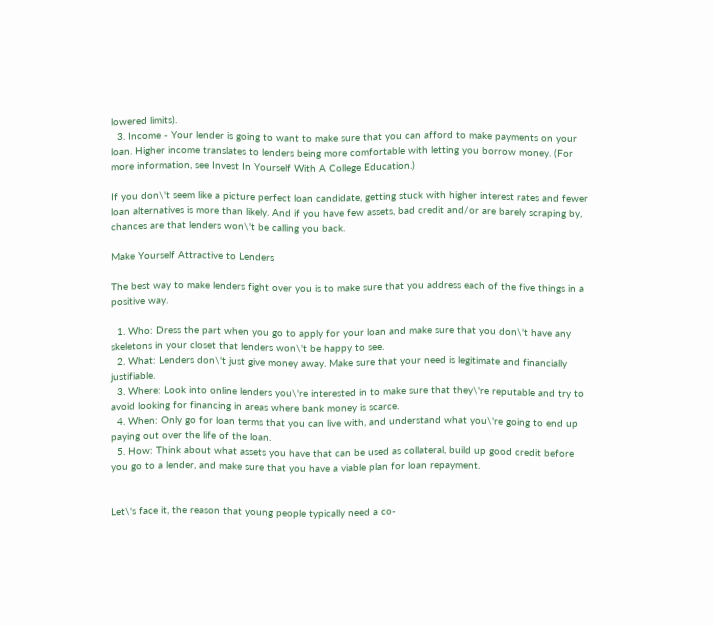lowered limits).
  3. Income - Your lender is going to want to make sure that you can afford to make payments on your loan. Higher income translates to lenders being more comfortable with letting you borrow money. (For more information, see Invest In Yourself With A College Education.)

If you don\'t seem like a picture perfect loan candidate, getting stuck with higher interest rates and fewer loan alternatives is more than likely. And if you have few assets, bad credit and/or are barely scraping by, chances are that lenders won\'t be calling you back.

Make Yourself Attractive to Lenders

The best way to make lenders fight over you is to make sure that you address each of the five things in a positive way.

  1. Who: Dress the part when you go to apply for your loan and make sure that you don\'t have any skeletons in your closet that lenders won\'t be happy to see.
  2. What: Lenders don\'t just give money away. Make sure that your need is legitimate and financially justifiable.
  3. Where: Look into online lenders you\'re interested in to make sure that they\'re reputable and try to avoid looking for financing in areas where bank money is scarce.
  4. When: Only go for loan terms that you can live with, and understand what you\'re going to end up paying out over the life of the loan.
  5. How: Think about what assets you have that can be used as collateral, build up good credit before you go to a lender, and make sure that you have a viable plan for loan repayment.


Let\'s face it, the reason that young people typically need a co-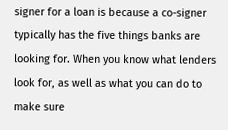signer for a loan is because a co-signer typically has the five things banks are looking for. When you know what lenders look for, as well as what you can do to make sure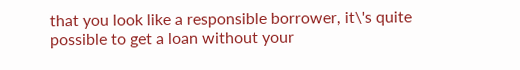that you look like a responsible borrower, it\'s quite possible to get a loan without your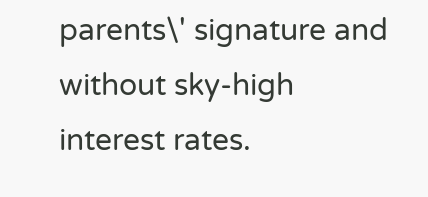parents\' signature and without sky-high interest rates.